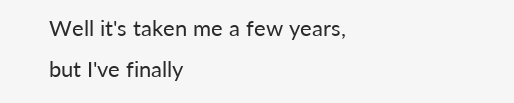Well it's taken me a few years, but I've finally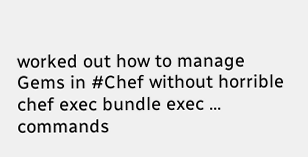worked out how to manage Gems in #Chef without horrible chef exec bundle exec ... commands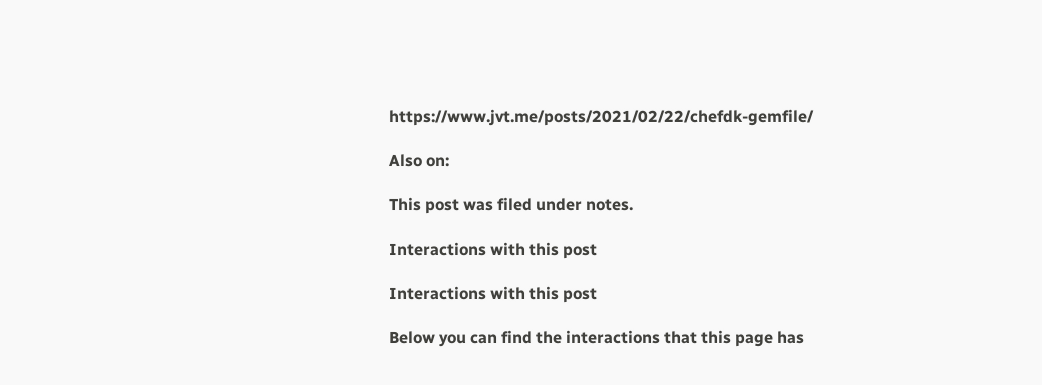https://www.jvt.me/posts/2021/02/22/chefdk-gemfile/

Also on:

This post was filed under notes.

Interactions with this post

Interactions with this post

Below you can find the interactions that this page has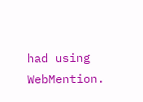had using WebMention.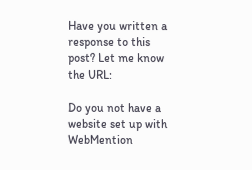Have you written a response to this post? Let me know the URL:

Do you not have a website set up with WebMention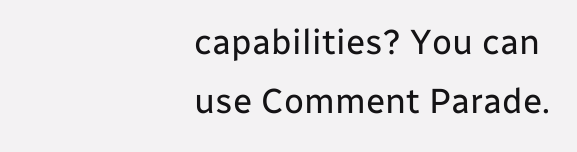capabilities? You can use Comment Parade.